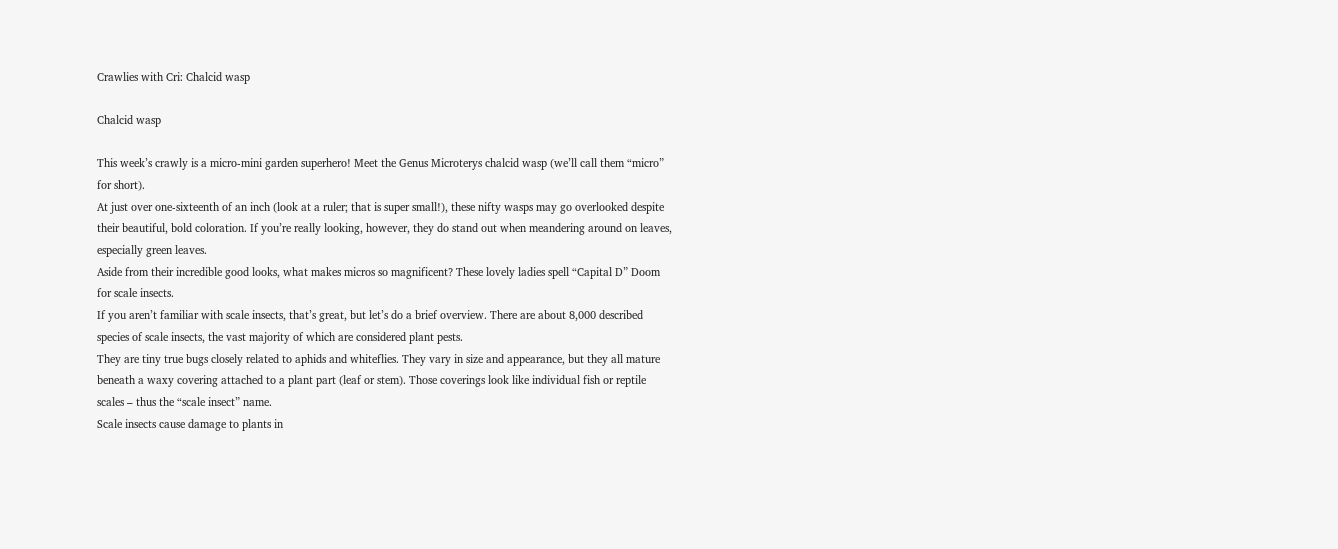Crawlies with Cri: Chalcid wasp

Chalcid wasp

This week’s crawly is a micro-mini garden superhero! Meet the Genus Microterys chalcid wasp (we’ll call them “micro” for short).
At just over one-sixteenth of an inch (look at a ruler; that is super small!), these nifty wasps may go overlooked despite their beautiful, bold coloration. If you’re really looking, however, they do stand out when meandering around on leaves, especially green leaves.
Aside from their incredible good looks, what makes micros so magnificent? These lovely ladies spell “Capital D” Doom for scale insects.
If you aren’t familiar with scale insects, that’s great, but let’s do a brief overview. There are about 8,000 described species of scale insects, the vast majority of which are considered plant pests.
They are tiny true bugs closely related to aphids and whiteflies. They vary in size and appearance, but they all mature beneath a waxy covering attached to a plant part (leaf or stem). Those coverings look like individual fish or reptile scales – thus the “scale insect” name.
Scale insects cause damage to plants in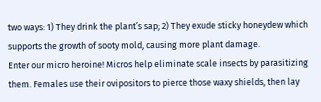two ways: 1) They drink the plant’s sap; 2) They exude sticky honeydew which supports the growth of sooty mold, causing more plant damage.
Enter our micro heroine! Micros help eliminate scale insects by parasitizing them. Females use their ovipositors to pierce those waxy shields, then lay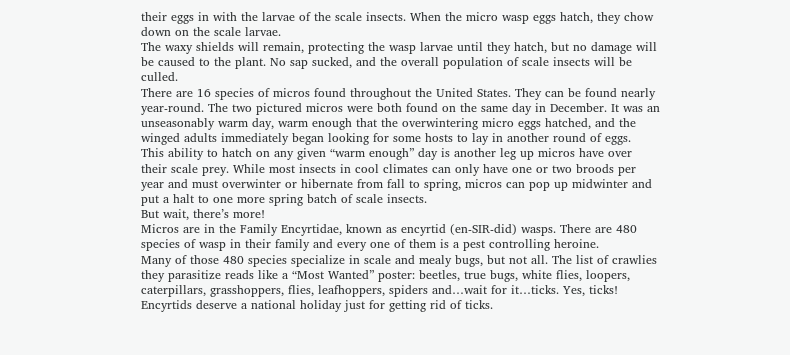their eggs in with the larvae of the scale insects. When the micro wasp eggs hatch, they chow down on the scale larvae.
The waxy shields will remain, protecting the wasp larvae until they hatch, but no damage will be caused to the plant. No sap sucked, and the overall population of scale insects will be culled.
There are 16 species of micros found throughout the United States. They can be found nearly year-round. The two pictured micros were both found on the same day in December. It was an unseasonably warm day, warm enough that the overwintering micro eggs hatched, and the winged adults immediately began looking for some hosts to lay in another round of eggs.
This ability to hatch on any given “warm enough” day is another leg up micros have over their scale prey. While most insects in cool climates can only have one or two broods per year and must overwinter or hibernate from fall to spring, micros can pop up midwinter and put a halt to one more spring batch of scale insects.
But wait, there’s more!
Micros are in the Family Encyrtidae, known as encyrtid (en-SIR-did) wasps. There are 480 species of wasp in their family and every one of them is a pest controlling heroine.
Many of those 480 species specialize in scale and mealy bugs, but not all. The list of crawlies they parasitize reads like a “Most Wanted” poster: beetles, true bugs, white flies, loopers, caterpillars, grasshoppers, flies, leafhoppers, spiders and…wait for it…ticks. Yes, ticks!
Encyrtids deserve a national holiday just for getting rid of ticks.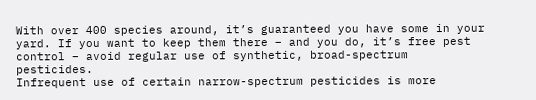With over 400 species around, it’s guaranteed you have some in your yard. If you want to keep them there – and you do, it’s free pest control – avoid regular use of synthetic, broad-spectrum pesticides.
Infrequent use of certain narrow-spectrum pesticides is more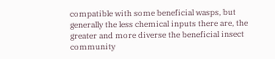compatible with some beneficial wasps, but generally the less chemical inputs there are, the greater and more diverse the beneficial insect community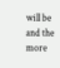will be and the more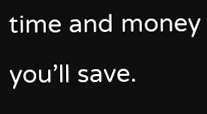time and money you’ll save.